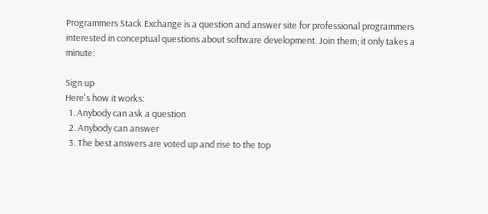Programmers Stack Exchange is a question and answer site for professional programmers interested in conceptual questions about software development. Join them; it only takes a minute:

Sign up
Here's how it works:
  1. Anybody can ask a question
  2. Anybody can answer
  3. The best answers are voted up and rise to the top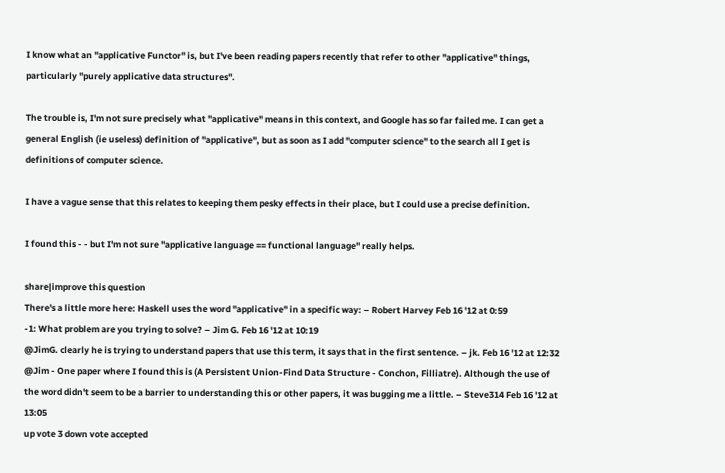I know what an "applicative Functor" is, but I've been reading papers recently that refer to other "applicative" things, particularly "purely applicative data structures".

The trouble is, I'm not sure precisely what "applicative" means in this context, and Google has so far failed me. I can get a general English (ie useless) definition of "applicative", but as soon as I add "computer science" to the search all I get is definitions of computer science.

I have a vague sense that this relates to keeping them pesky effects in their place, but I could use a precise definition.

I found this - - but I'm not sure "applicative language == functional language" really helps.

share|improve this question
There's a little more here: Haskell uses the word "applicative" in a specific way: – Robert Harvey Feb 16 '12 at 0:59
-1: What problem are you trying to solve? – Jim G. Feb 16 '12 at 10:19
@JimG. clearly he is trying to understand papers that use this term, it says that in the first sentence. – jk. Feb 16 '12 at 12:32
@Jim - One paper where I found this is (A Persistent Union-Find Data Structure - Conchon, Filliatre). Although the use of the word didn't seem to be a barrier to understanding this or other papers, it was bugging me a little. – Steve314 Feb 16 '12 at 13:05
up vote 3 down vote accepted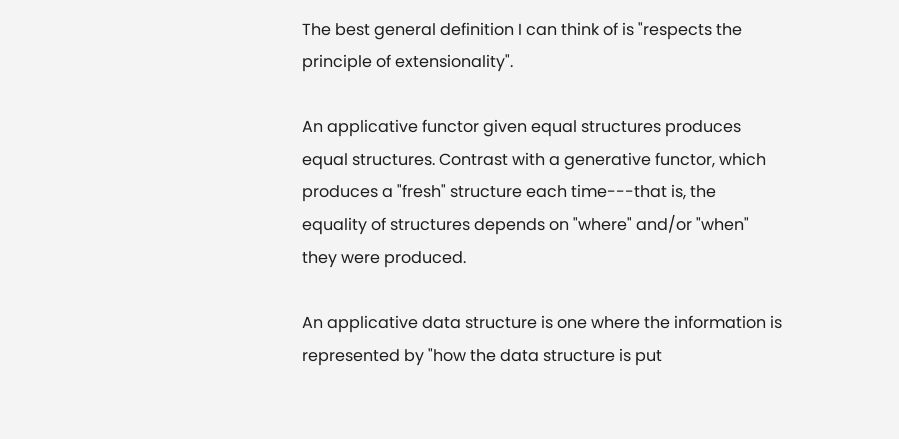The best general definition I can think of is "respects the principle of extensionality".

An applicative functor given equal structures produces equal structures. Contrast with a generative functor, which produces a "fresh" structure each time---that is, the equality of structures depends on "where" and/or "when" they were produced.

An applicative data structure is one where the information is represented by "how the data structure is put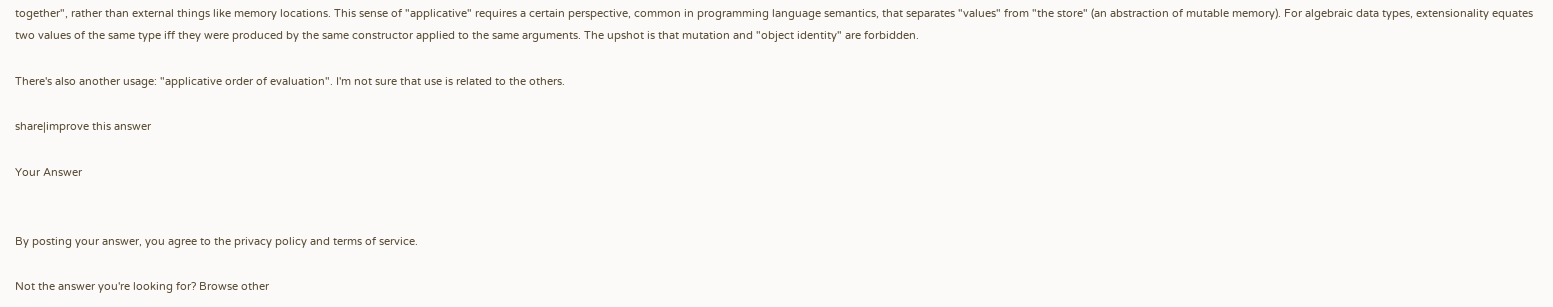together", rather than external things like memory locations. This sense of "applicative" requires a certain perspective, common in programming language semantics, that separates "values" from "the store" (an abstraction of mutable memory). For algebraic data types, extensionality equates two values of the same type iff they were produced by the same constructor applied to the same arguments. The upshot is that mutation and "object identity" are forbidden.

There's also another usage: "applicative order of evaluation". I'm not sure that use is related to the others.

share|improve this answer

Your Answer


By posting your answer, you agree to the privacy policy and terms of service.

Not the answer you're looking for? Browse other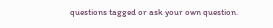questions tagged or ask your own question.